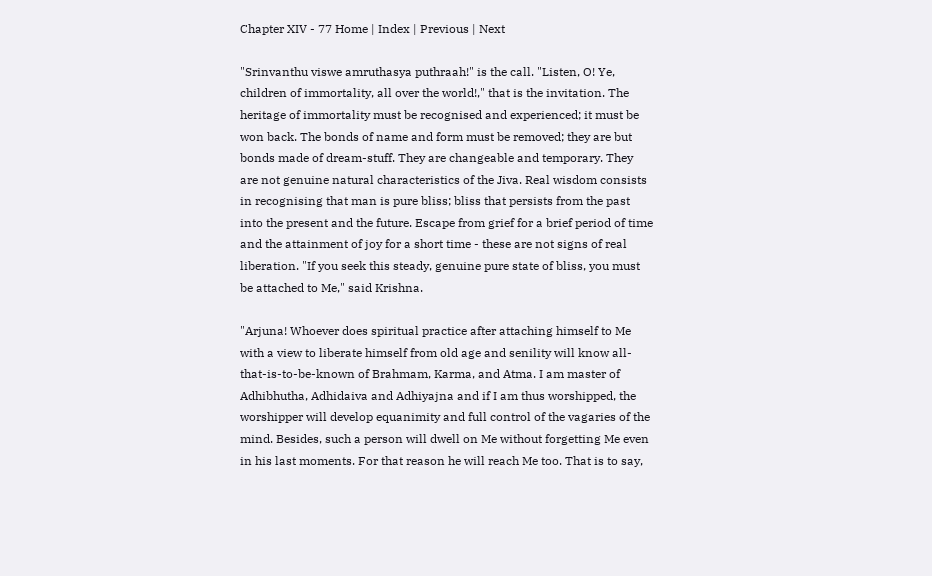Chapter XIV - 77 Home | Index | Previous | Next

"Srinvanthu viswe amruthasya puthraah!" is the call. "Listen, O! Ye, children of immortality, all over the world!," that is the invitation. The heritage of immortality must be recognised and experienced; it must be won back. The bonds of name and form must be removed; they are but bonds made of dream-stuff. They are changeable and temporary. They are not genuine natural characteristics of the Jiva. Real wisdom consists in recognising that man is pure bliss; bliss that persists from the past into the present and the future. Escape from grief for a brief period of time and the attainment of joy for a short time - these are not signs of real liberation. "If you seek this steady, genuine pure state of bliss, you must be attached to Me," said Krishna.

"Arjuna! Whoever does spiritual practice after attaching himself to Me with a view to liberate himself from old age and senility will know all-that-is-to-be-known of Brahmam, Karma, and Atma. I am master of Adhibhutha, Adhidaiva and Adhiyajna and if I am thus worshipped, the worshipper will develop equanimity and full control of the vagaries of the mind. Besides, such a person will dwell on Me without forgetting Me even in his last moments. For that reason he will reach Me too. That is to say,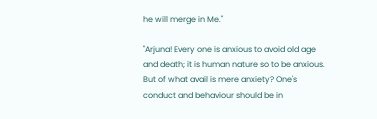he will merge in Me."

"Arjuna! Every one is anxious to avoid old age and death; it is human nature so to be anxious. But of what avail is mere anxiety? One's conduct and behaviour should be in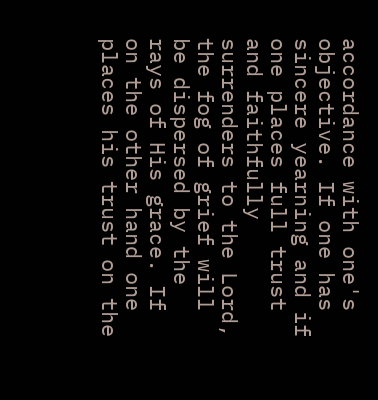accordance with one's objective. If one has sincere yearning and if one places full trust and faithfully surrenders to the Lord, the fog of grief will be dispersed by the rays of His grace. If on the other hand one places his trust on the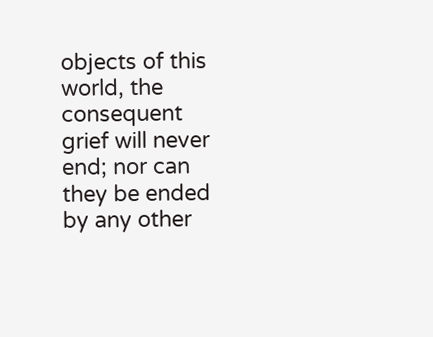objects of this world, the consequent grief will never end; nor can they be ended by any other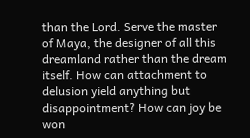than the Lord. Serve the master of Maya, the designer of all this dreamland rather than the dream itself. How can attachment to delusion yield anything but disappointment? How can joy be won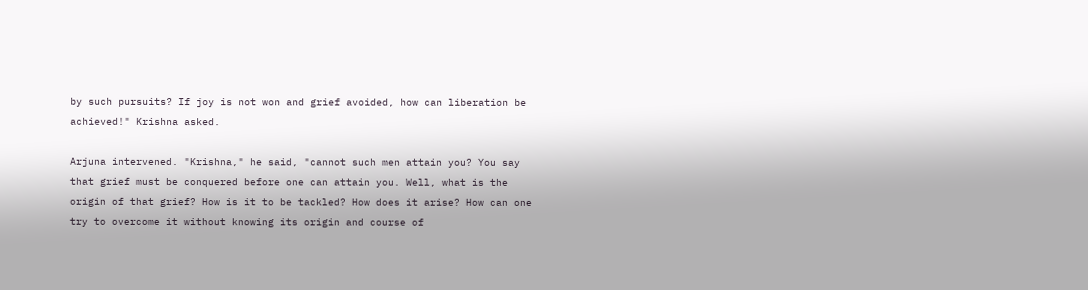by such pursuits? If joy is not won and grief avoided, how can liberation be achieved!" Krishna asked.

Arjuna intervened. "Krishna," he said, "cannot such men attain you? You say that grief must be conquered before one can attain you. Well, what is the origin of that grief? How is it to be tackled? How does it arise? How can one try to overcome it without knowing its origin and course of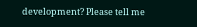development? Please tell me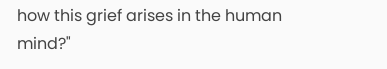how this grief arises in the human mind?"